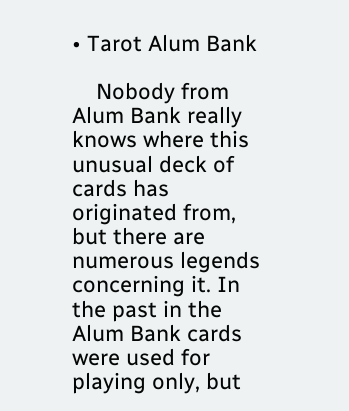• Tarot Alum Bank

    Nobody from Alum Bank really knows where this unusual deck of cards has originated from, but there are numerous legends concerning it. In the past in the Alum Bank cards were used for playing only, but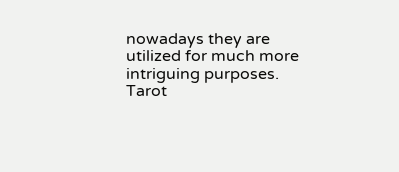nowadays they are utilized for much more intriguing purposes. Tarot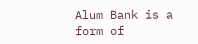Alum Bank is a form of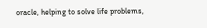oracle, helping to solve life problems,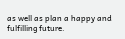as well as plan a happy and fulfilling future.